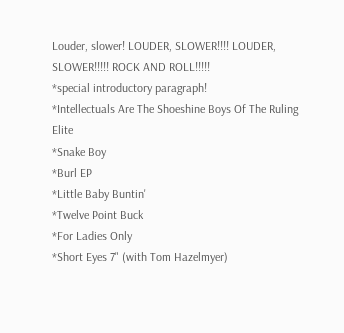Louder, slower! LOUDER, SLOWER!!!! LOUDER, SLOWER!!!!! ROCK AND ROLL!!!!!
*special introductory paragraph!
*Intellectuals Are The Shoeshine Boys Of The Ruling Elite
*Snake Boy
*Burl EP
*Little Baby Buntin'
*Twelve Point Buck
*For Ladies Only
*Short Eyes 7" (with Tom Hazelmyer)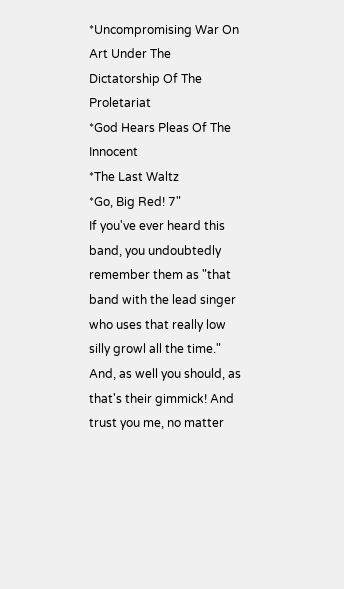*Uncompromising War On Art Under The Dictatorship Of The Proletariat
*God Hears Pleas Of The Innocent
*The Last Waltz
*Go, Big Red! 7"
If you've ever heard this band, you undoubtedly remember them as "that band with the lead singer who uses that really low silly growl all the time." And, as well you should, as that's their gimmick! And trust you me, no matter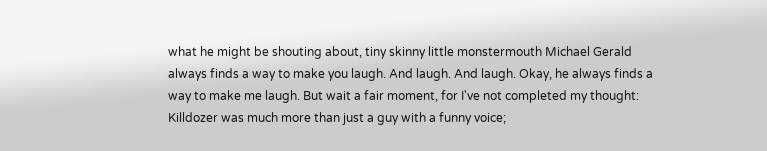what he might be shouting about, tiny skinny little monstermouth Michael Gerald always finds a way to make you laugh. And laugh. And laugh. Okay, he always finds a way to make me laugh. But wait a fair moment, for I've not completed my thought: Killdozer was much more than just a guy with a funny voice;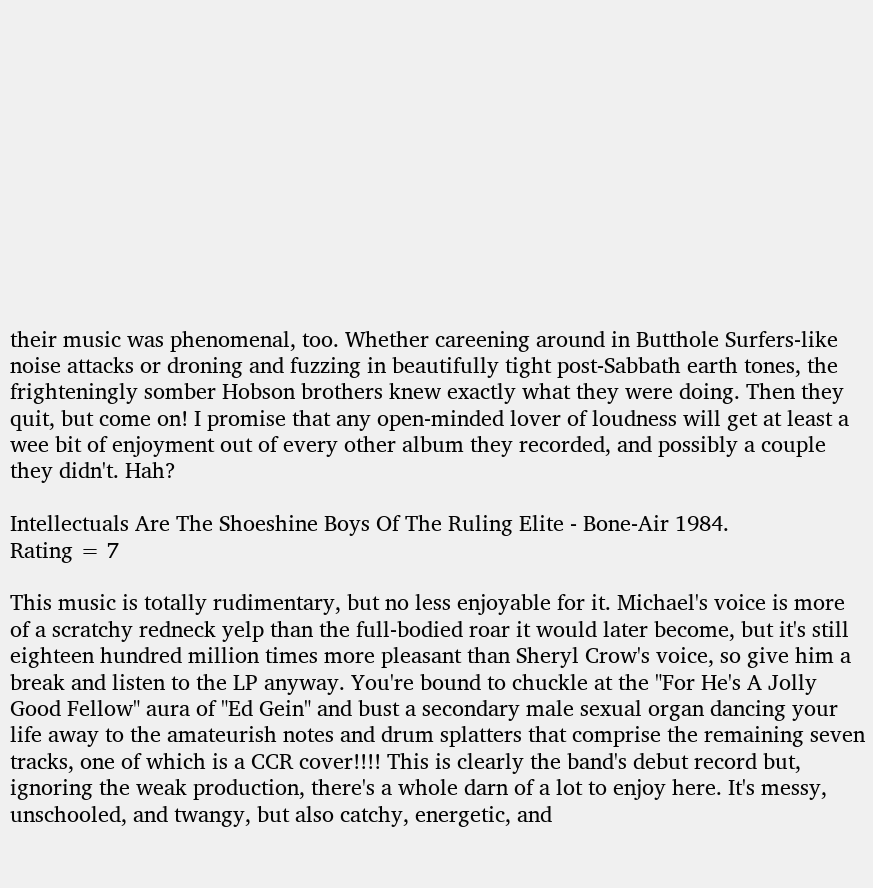their music was phenomenal, too. Whether careening around in Butthole Surfers-like noise attacks or droning and fuzzing in beautifully tight post-Sabbath earth tones, the frighteningly somber Hobson brothers knew exactly what they were doing. Then they quit, but come on! I promise that any open-minded lover of loudness will get at least a wee bit of enjoyment out of every other album they recorded, and possibly a couple they didn't. Hah?

Intellectuals Are The Shoeshine Boys Of The Ruling Elite - Bone-Air 1984.
Rating = 7

This music is totally rudimentary, but no less enjoyable for it. Michael's voice is more of a scratchy redneck yelp than the full-bodied roar it would later become, but it's still eighteen hundred million times more pleasant than Sheryl Crow's voice, so give him a break and listen to the LP anyway. You're bound to chuckle at the "For He's A Jolly Good Fellow" aura of "Ed Gein" and bust a secondary male sexual organ dancing your life away to the amateurish notes and drum splatters that comprise the remaining seven tracks, one of which is a CCR cover!!!! This is clearly the band's debut record but, ignoring the weak production, there's a whole darn of a lot to enjoy here. It's messy, unschooled, and twangy, but also catchy, energetic, and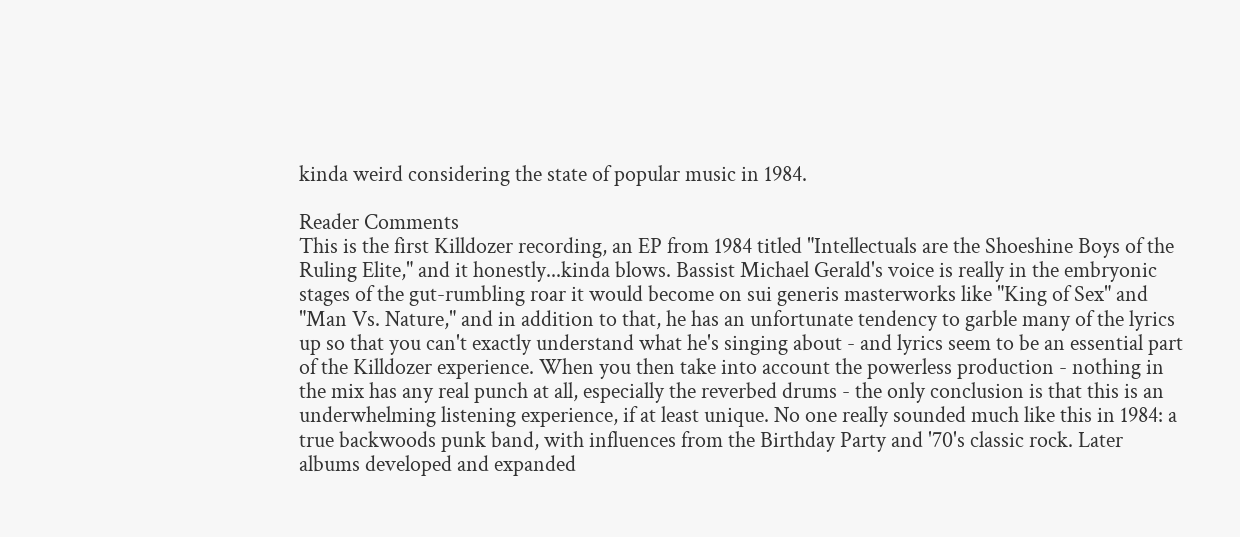kinda weird considering the state of popular music in 1984.

Reader Comments
This is the first Killdozer recording, an EP from 1984 titled "Intellectuals are the Shoeshine Boys of the Ruling Elite," and it honestly...kinda blows. Bassist Michael Gerald's voice is really in the embryonic stages of the gut-rumbling roar it would become on sui generis masterworks like "King of Sex" and "Man Vs. Nature," and in addition to that, he has an unfortunate tendency to garble many of the lyrics up so that you can't exactly understand what he's singing about - and lyrics seem to be an essential part of the Killdozer experience. When you then take into account the powerless production - nothing in the mix has any real punch at all, especially the reverbed drums - the only conclusion is that this is an underwhelming listening experience, if at least unique. No one really sounded much like this in 1984: a true backwoods punk band, with influences from the Birthday Party and '70's classic rock. Later albums developed and expanded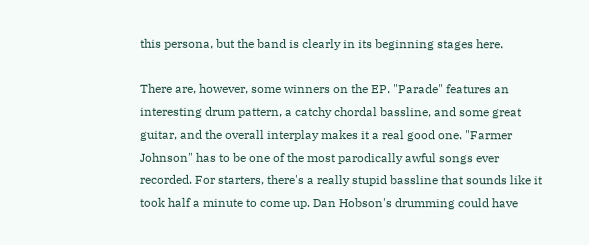this persona, but the band is clearly in its beginning stages here.

There are, however, some winners on the EP. "Parade" features an interesting drum pattern, a catchy chordal bassline, and some great guitar, and the overall interplay makes it a real good one. "Farmer Johnson" has to be one of the most parodically awful songs ever recorded. For starters, there's a really stupid bassline that sounds like it took half a minute to come up. Dan Hobson's drumming could have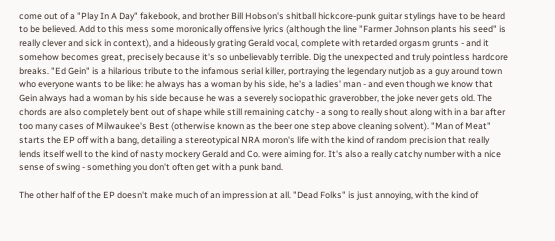come out of a "Play In A Day" fakebook, and brother Bill Hobson's shitball hickcore-punk guitar stylings have to be heard to be believed. Add to this mess some moronically offensive lyrics (although the line "Farmer Johnson plants his seed" is really clever and sick in context), and a hideously grating Gerald vocal, complete with retarded orgasm grunts - and it somehow becomes great, precisely because it's so unbelievably terrible. Dig the unexpected and truly pointless hardcore breaks. "Ed Gein" is a hilarious tribute to the infamous serial killer, portraying the legendary nutjob as a guy around town who everyone wants to be like: he always has a woman by his side, he's a ladies' man - and even though we know that Gein always had a woman by his side because he was a severely sociopathic graverobber, the joke never gets old. The chords are also completely bent out of shape while still remaining catchy - a song to really shout along with in a bar after too many cases of Milwaukee's Best (otherwise known as the beer one step above cleaning solvent). "Man of Meat" starts the EP off with a bang, detailing a stereotypical NRA moron's life with the kind of random precision that really lends itself well to the kind of nasty mockery Gerald and Co. were aiming for. It's also a really catchy number with a nice sense of swing - something you don't often get with a punk band.

The other half of the EP doesn't make much of an impression at all. "Dead Folks" is just annoying, with the kind of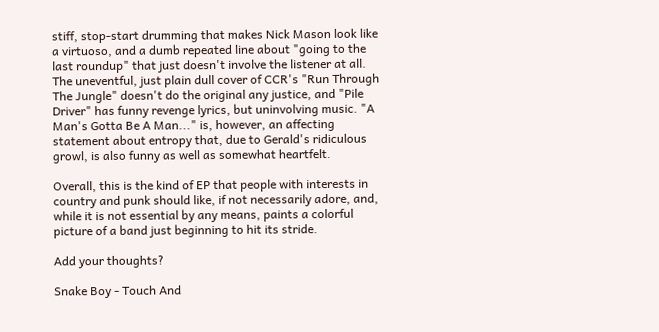stiff, stop-start drumming that makes Nick Mason look like a virtuoso, and a dumb repeated line about "going to the last roundup" that just doesn't involve the listener at all. The uneventful, just plain dull cover of CCR's "Run Through The Jungle" doesn't do the original any justice, and "Pile Driver" has funny revenge lyrics, but uninvolving music. "A Man's Gotta Be A Man..." is, however, an affecting statement about entropy that, due to Gerald's ridiculous growl, is also funny as well as somewhat heartfelt.

Overall, this is the kind of EP that people with interests in country and punk should like, if not necessarily adore, and, while it is not essential by any means, paints a colorful picture of a band just beginning to hit its stride.

Add your thoughts?

Snake Boy - Touch And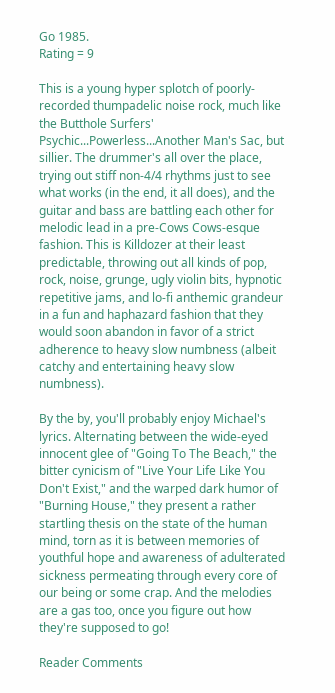Go 1985.
Rating = 9

This is a young hyper splotch of poorly-recorded thumpadelic noise rock, much like the Butthole Surfers' Psychic...Powerless...Another Man's Sac, but sillier. The drummer's all over the place, trying out stiff non-4/4 rhythms just to see what works (in the end, it all does), and the guitar and bass are battling each other for melodic lead in a pre-Cows Cows-esque fashion. This is Killdozer at their least predictable, throwing out all kinds of pop, rock, noise, grunge, ugly violin bits, hypnotic repetitive jams, and lo-fi anthemic grandeur in a fun and haphazard fashion that they would soon abandon in favor of a strict adherence to heavy slow numbness (albeit catchy and entertaining heavy slow numbness).

By the by, you'll probably enjoy Michael's lyrics. Alternating between the wide-eyed innocent glee of "Going To The Beach," the bitter cynicism of "Live Your Life Like You Don't Exist," and the warped dark humor of "Burning House," they present a rather startling thesis on the state of the human mind, torn as it is between memories of youthful hope and awareness of adulterated sickness permeating through every core of our being or some crap. And the melodies are a gas too, once you figure out how they're supposed to go!

Reader Comments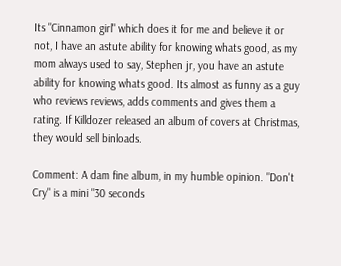Its "Cinnamon girl" which does it for me and believe it or not, I have an astute ability for knowing whats good, as my mom always used to say, Stephen jr, you have an astute ability for knowing whats good. Its almost as funny as a guy who reviews reviews, adds comments and gives them a rating. If Killdozer released an album of covers at Christmas, they would sell binloads.

Comment: A dam fine album, in my humble opinion. "Don't Cry" is a mini "30 seconds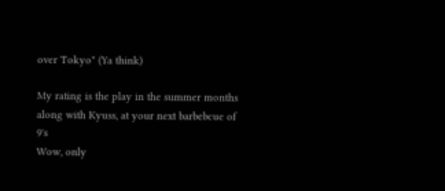over Tokyo" (Ya think)

My rating is the play in the summer months along with Kyuss, at your next barbebcue of 9's
Wow, only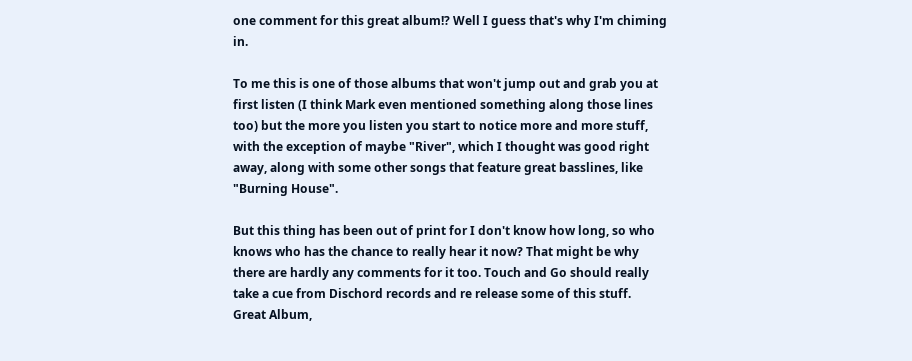one comment for this great album!? Well I guess that's why I'm chiming in.

To me this is one of those albums that won't jump out and grab you at first listen (I think Mark even mentioned something along those lines too) but the more you listen you start to notice more and more stuff, with the exception of maybe "River", which I thought was good right away, along with some other songs that feature great basslines, like "Burning House".

But this thing has been out of print for I don't know how long, so who knows who has the chance to really hear it now? That might be why there are hardly any comments for it too. Touch and Go should really take a cue from Dischord records and re release some of this stuff.
Great Album,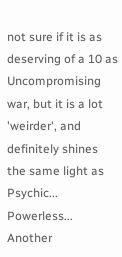not sure if it is as deserving of a 10 as Uncompromising war, but it is a lot 'weirder', and definitely shines the same light as Psychic... Powerless... Another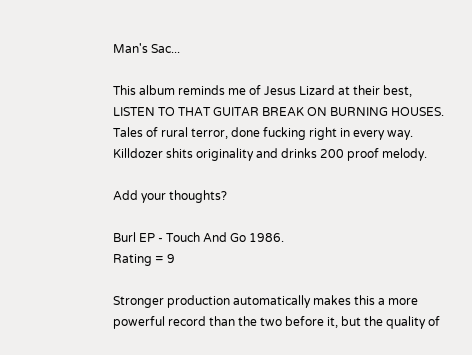Man's Sac...

This album reminds me of Jesus Lizard at their best, LISTEN TO THAT GUITAR BREAK ON BURNING HOUSES. Tales of rural terror, done fucking right in every way. Killdozer shits originality and drinks 200 proof melody.

Add your thoughts?

Burl EP - Touch And Go 1986.
Rating = 9

Stronger production automatically makes this a more powerful record than the two before it, but the quality of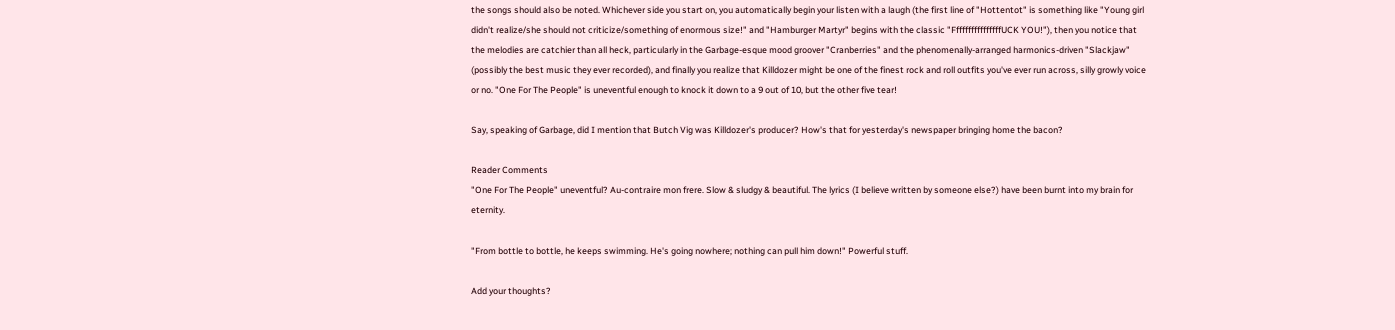the songs should also be noted. Whichever side you start on, you automatically begin your listen with a laugh (the first line of "Hottentot" is something like "Young girl didn't realize/she should not criticize/something of enormous size!" and "Hamburger Martyr" begins with the classic "FfffffffffffffffUCK YOU!"), then you notice that the melodies are catchier than all heck, particularly in the Garbage-esque mood groover "Cranberries" and the phenomenally-arranged harmonics-driven "Slackjaw" (possibly the best music they ever recorded), and finally you realize that Killdozer might be one of the finest rock and roll outfits you've ever run across, silly growly voice or no. "One For The People" is uneventful enough to knock it down to a 9 out of 10, but the other five tear!

Say, speaking of Garbage, did I mention that Butch Vig was Killdozer's producer? How's that for yesterday's newspaper bringing home the bacon?

Reader Comments
"One For The People" uneventful? Au-contraire mon frere. Slow & sludgy & beautiful. The lyrics (I believe written by someone else?) have been burnt into my brain for eternity.

"From bottle to bottle, he keeps swimming. He's going nowhere; nothing can pull him down!" Powerful stuff.

Add your thoughts?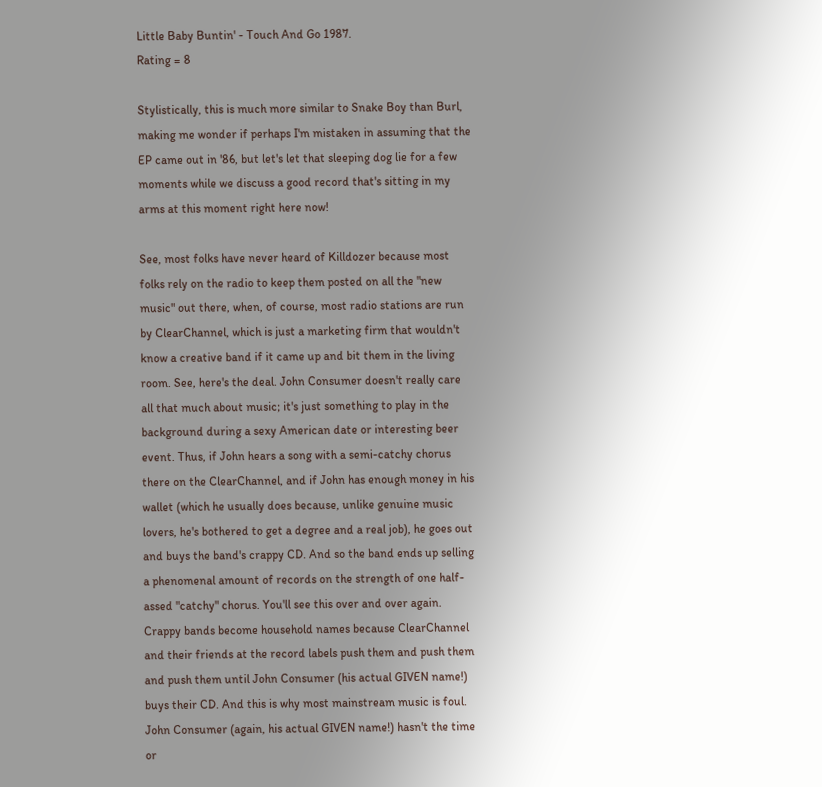Little Baby Buntin' - Touch And Go 1987.
Rating = 8

Stylistically, this is much more similar to Snake Boy than Burl, making me wonder if perhaps I'm mistaken in assuming that the EP came out in '86, but let's let that sleeping dog lie for a few moments while we discuss a good record that's sitting in my arms at this moment right here now!

See, most folks have never heard of Killdozer because most folks rely on the radio to keep them posted on all the "new music" out there, when, of course, most radio stations are run by ClearChannel, which is just a marketing firm that wouldn't know a creative band if it came up and bit them in the living room. See, here's the deal. John Consumer doesn't really care all that much about music; it's just something to play in the background during a sexy American date or interesting beer event. Thus, if John hears a song with a semi-catchy chorus there on the ClearChannel, and if John has enough money in his wallet (which he usually does because, unlike genuine music lovers, he's bothered to get a degree and a real job), he goes out and buys the band's crappy CD. And so the band ends up selling a phenomenal amount of records on the strength of one half-assed "catchy" chorus. You'll see this over and over again. Crappy bands become household names because ClearChannel and their friends at the record labels push them and push them and push them until John Consumer (his actual GIVEN name!) buys their CD. And this is why most mainstream music is foul. John Consumer (again, his actual GIVEN name!) hasn't the time or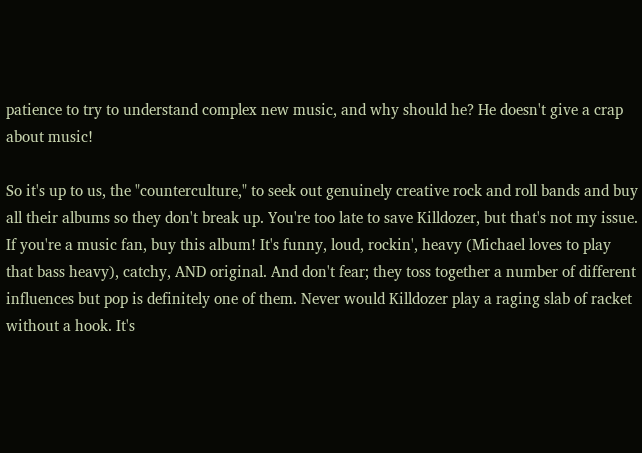patience to try to understand complex new music, and why should he? He doesn't give a crap about music!

So it's up to us, the "counterculture," to seek out genuinely creative rock and roll bands and buy all their albums so they don't break up. You're too late to save Killdozer, but that's not my issue. If you're a music fan, buy this album! It's funny, loud, rockin', heavy (Michael loves to play that bass heavy), catchy, AND original. And don't fear; they toss together a number of different influences but pop is definitely one of them. Never would Killdozer play a raging slab of racket without a hook. It's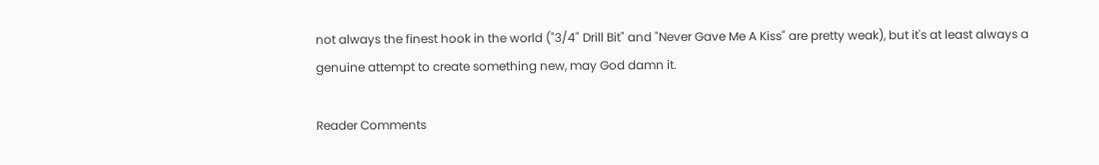not always the finest hook in the world ("3/4" Drill Bit" and "Never Gave Me A Kiss" are pretty weak), but it's at least always a genuine attempt to create something new, may God damn it.

Reader Comments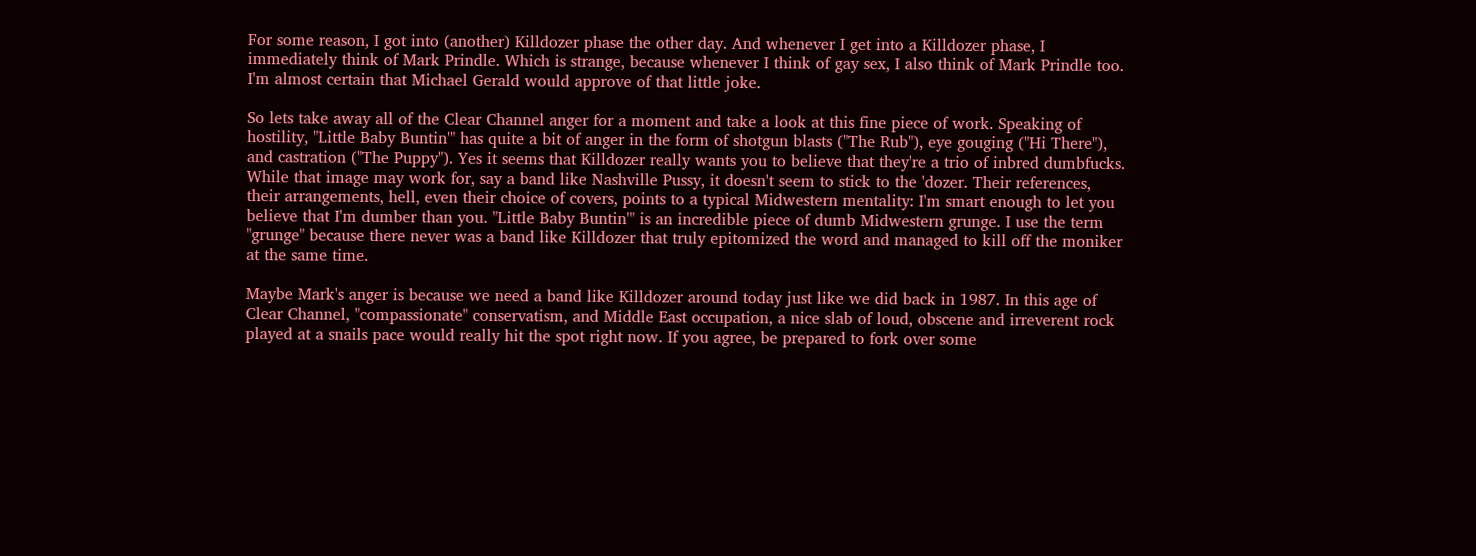For some reason, I got into (another) Killdozer phase the other day. And whenever I get into a Killdozer phase, I immediately think of Mark Prindle. Which is strange, because whenever I think of gay sex, I also think of Mark Prindle too. I'm almost certain that Michael Gerald would approve of that little joke.

So lets take away all of the Clear Channel anger for a moment and take a look at this fine piece of work. Speaking of hostility, "Little Baby Buntin'" has quite a bit of anger in the form of shotgun blasts ("The Rub"), eye gouging ("Hi There"), and castration ("The Puppy"). Yes it seems that Killdozer really wants you to believe that they're a trio of inbred dumbfucks. While that image may work for, say a band like Nashville Pussy, it doesn't seem to stick to the 'dozer. Their references, their arrangements, hell, even their choice of covers, points to a typical Midwestern mentality: I'm smart enough to let you believe that I'm dumber than you. "Little Baby Buntin'" is an incredible piece of dumb Midwestern grunge. I use the term "grunge" because there never was a band like Killdozer that truly epitomized the word and managed to kill off the moniker at the same time.

Maybe Mark's anger is because we need a band like Killdozer around today just like we did back in 1987. In this age of Clear Channel, "compassionate" conservatism, and Middle East occupation, a nice slab of loud, obscene and irreverent rock played at a snails pace would really hit the spot right now. If you agree, be prepared to fork over some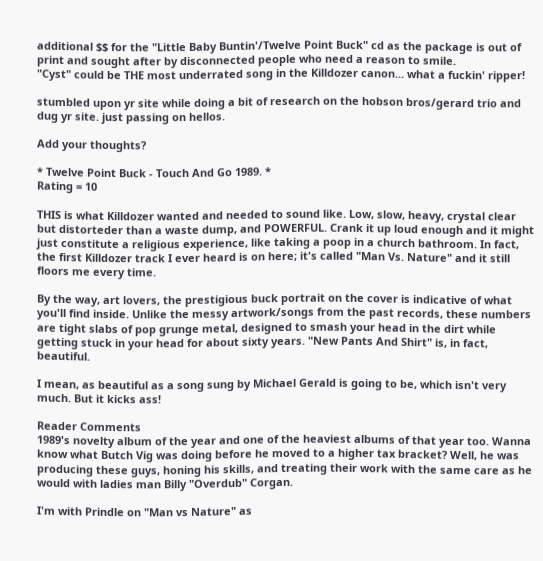additional $$ for the "Little Baby Buntin'/Twelve Point Buck" cd as the package is out of print and sought after by disconnected people who need a reason to smile.
"Cyst" could be THE most underrated song in the Killdozer canon... what a fuckin' ripper!

stumbled upon yr site while doing a bit of research on the hobson bros/gerard trio and dug yr site. just passing on hellos.

Add your thoughts?

* Twelve Point Buck - Touch And Go 1989. *
Rating = 10

THIS is what Killdozer wanted and needed to sound like. Low, slow, heavy, crystal clear but distorteder than a waste dump, and POWERFUL. Crank it up loud enough and it might just constitute a religious experience, like taking a poop in a church bathroom. In fact, the first Killdozer track I ever heard is on here; it's called "Man Vs. Nature" and it still floors me every time.

By the way, art lovers, the prestigious buck portrait on the cover is indicative of what you'll find inside. Unlike the messy artwork/songs from the past records, these numbers are tight slabs of pop grunge metal, designed to smash your head in the dirt while getting stuck in your head for about sixty years. "New Pants And Shirt" is, in fact, beautiful.

I mean, as beautiful as a song sung by Michael Gerald is going to be, which isn't very much. But it kicks ass!

Reader Comments
1989's novelty album of the year and one of the heaviest albums of that year too. Wanna know what Butch Vig was doing before he moved to a higher tax bracket? Well, he was producing these guys, honing his skills, and treating their work with the same care as he would with ladies man Billy "Overdub" Corgan.

I'm with Prindle on "Man vs Nature" as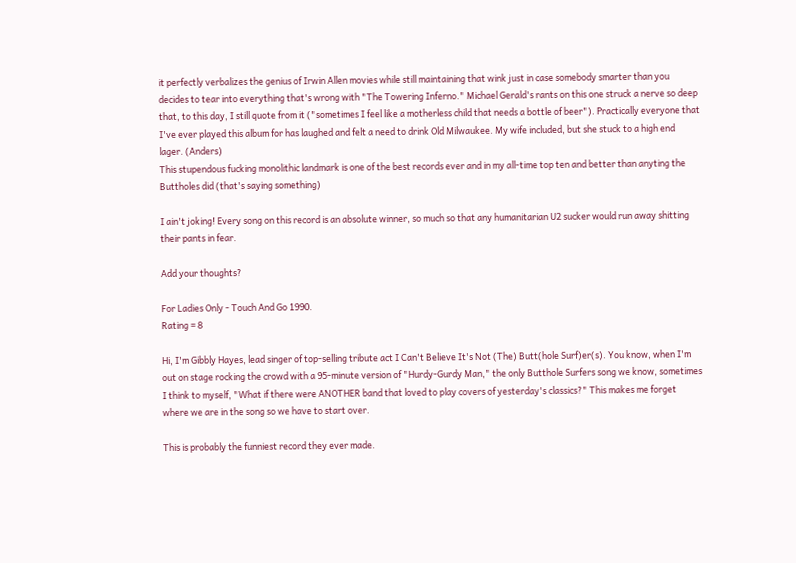it perfectly verbalizes the genius of Irwin Allen movies while still maintaining that wink just in case somebody smarter than you decides to tear into everything that's wrong with "The Towering Inferno." Michael Gerald's rants on this one struck a nerve so deep that, to this day, I still quote from it ("sometimes I feel like a motherless child that needs a bottle of beer"). Practically everyone that I've ever played this album for has laughed and felt a need to drink Old Milwaukee. My wife included, but she stuck to a high end lager. (Anders)
This stupendous fucking monolithic landmark is one of the best records ever and in my all-time top ten and better than anyting the Buttholes did (that's saying something)

I ain't joking! Every song on this record is an absolute winner, so much so that any humanitarian U2 sucker would run away shitting their pants in fear.

Add your thoughts?

For Ladies Only - Touch And Go 1990.
Rating = 8

Hi, I'm Gibbly Hayes, lead singer of top-selling tribute act I Can't Believe It's Not (The) Butt(hole Surf)er(s). You know, when I'm out on stage rocking the crowd with a 95-minute version of "Hurdy-Gurdy Man," the only Butthole Surfers song we know, sometimes I think to myself, "What if there were ANOTHER band that loved to play covers of yesterday's classics?" This makes me forget where we are in the song so we have to start over.

This is probably the funniest record they ever made.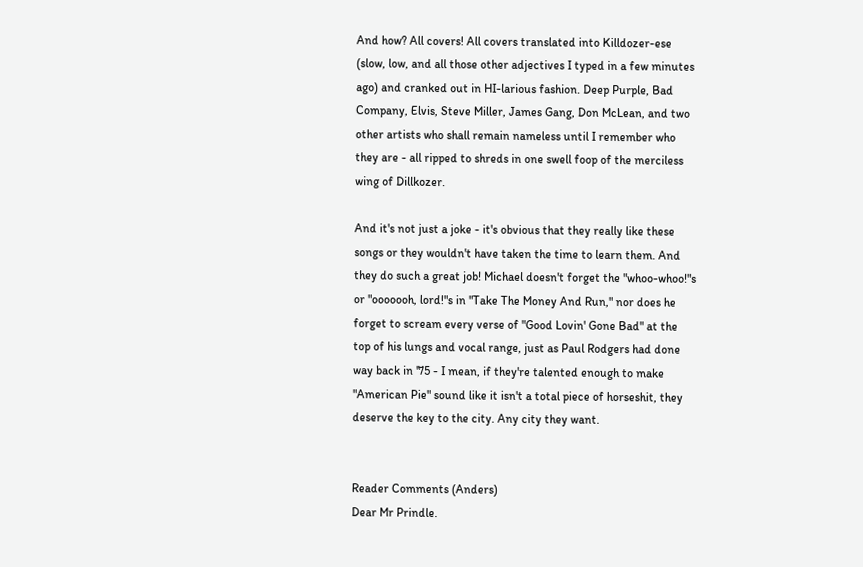And how? All covers! All covers translated into Killdozer-ese (slow, low, and all those other adjectives I typed in a few minutes ago) and cranked out in HI-larious fashion. Deep Purple, Bad Company, Elvis, Steve Miller, James Gang, Don McLean, and two other artists who shall remain nameless until I remember who they are - all ripped to shreds in one swell foop of the merciless wing of Dillkozer.

And it's not just a joke - it's obvious that they really like these songs or they wouldn't have taken the time to learn them. And they do such a great job! Michael doesn't forget the "whoo-whoo!"s or "ooooooh, lord!"s in "Take The Money And Run," nor does he forget to scream every verse of "Good Lovin' Gone Bad" at the top of his lungs and vocal range, just as Paul Rodgers had done way back in '75 - I mean, if they're talented enough to make "American Pie" sound like it isn't a total piece of horseshit, they deserve the key to the city. Any city they want.


Reader Comments (Anders)
Dear Mr Prindle.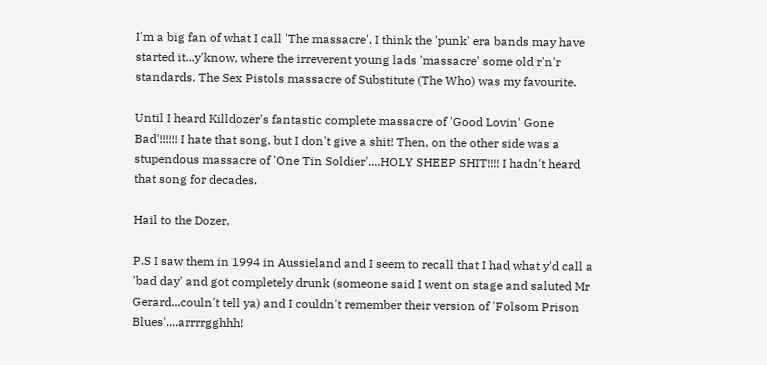I'm a big fan of what I call 'The massacre'. I think the 'punk' era bands may have started it...y'know, where the irreverent young lads 'massacre' some old r'n'r standards. The Sex Pistols massacre of Substitute (The Who) was my favourite.

Until I heard Killdozer's fantastic complete massacre of 'Good Lovin' Gone Bad'!!!!!! I hate that song, but I don't give a shit! Then, on the other side was a stupendous massacre of 'One Tin Soldier'....HOLY SHEEP SHIT!!!! I hadn't heard that song for decades.

Hail to the Dozer,

P.S I saw them in 1994 in Aussieland and I seem to recall that I had what y'd call a 'bad day' and got completely drunk (someone said I went on stage and saluted Mr Gerard...couln't tell ya) and I couldn't remember their version of 'Folsom Prison Blues'....arrrrgghhh!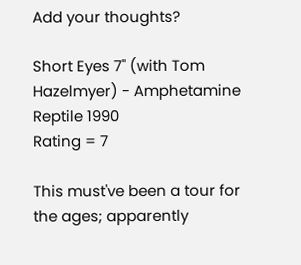Add your thoughts?

Short Eyes 7" (with Tom Hazelmyer) - Amphetamine Reptile 1990
Rating = 7

This must've been a tour for the ages; apparently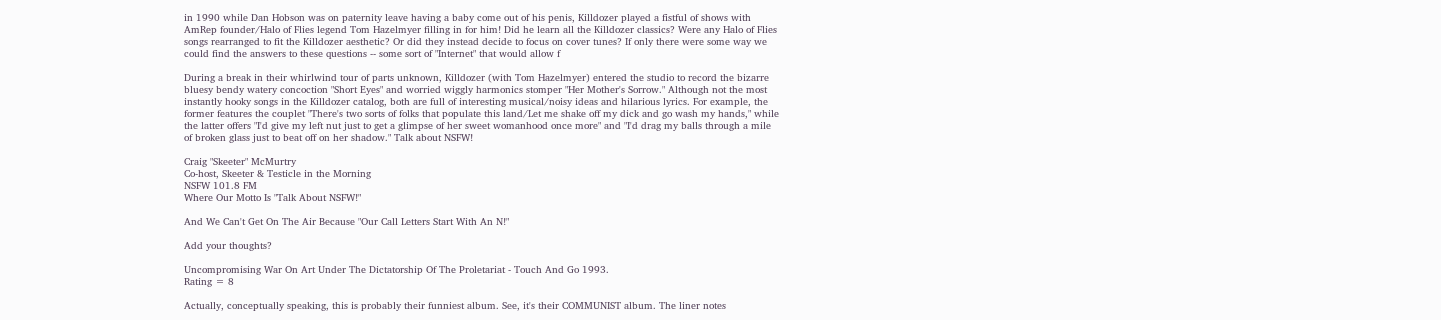in 1990 while Dan Hobson was on paternity leave having a baby come out of his penis, Killdozer played a fistful of shows with AmRep founder/Halo of Flies legend Tom Hazelmyer filling in for him! Did he learn all the Killdozer classics? Were any Halo of Flies songs rearranged to fit the Killdozer aesthetic? Or did they instead decide to focus on cover tunes? If only there were some way we could find the answers to these questions -- some sort of "Internet" that would allow f

During a break in their whirlwind tour of parts unknown, Killdozer (with Tom Hazelmyer) entered the studio to record the bizarre bluesy bendy watery concoction "Short Eyes" and worried wiggly harmonics stomper "Her Mother's Sorrow." Although not the most instantly hooky songs in the Killdozer catalog, both are full of interesting musical/noisy ideas and hilarious lyrics. For example, the former features the couplet "There's two sorts of folks that populate this land/Let me shake off my dick and go wash my hands," while the latter offers "I'd give my left nut just to get a glimpse of her sweet womanhood once more" and "I'd drag my balls through a mile of broken glass just to beat off on her shadow." Talk about NSFW!

Craig "Skeeter" McMurtry
Co-host, Skeeter & Testicle in the Morning
NSFW 101.8 FM
Where Our Motto Is "Talk About NSFW!"

And We Can't Get On The Air Because "Our Call Letters Start With An N!"

Add your thoughts?

Uncompromising War On Art Under The Dictatorship Of The Proletariat - Touch And Go 1993.
Rating = 8

Actually, conceptually speaking, this is probably their funniest album. See, it's their COMMUNIST album. The liner notes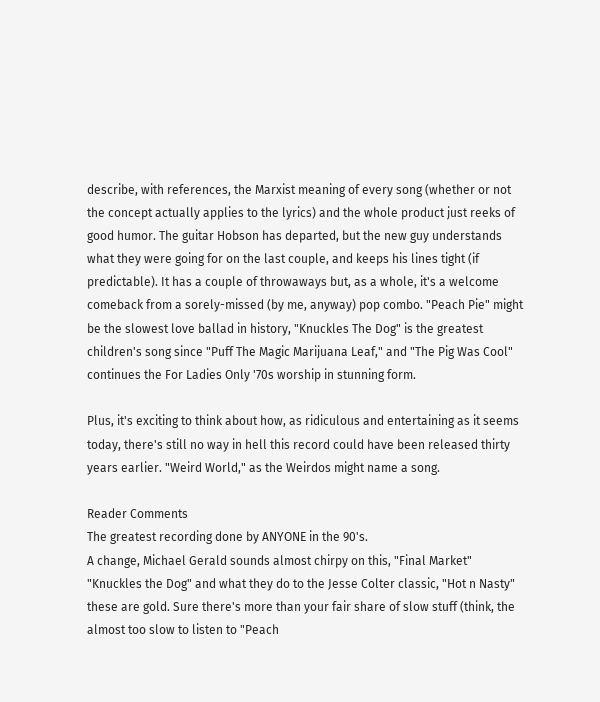describe, with references, the Marxist meaning of every song (whether or not the concept actually applies to the lyrics) and the whole product just reeks of good humor. The guitar Hobson has departed, but the new guy understands what they were going for on the last couple, and keeps his lines tight (if predictable). It has a couple of throwaways but, as a whole, it's a welcome comeback from a sorely-missed (by me, anyway) pop combo. "Peach Pie" might be the slowest love ballad in history, "Knuckles The Dog" is the greatest children's song since "Puff The Magic Marijuana Leaf," and "The Pig Was Cool" continues the For Ladies Only '70s worship in stunning form.

Plus, it's exciting to think about how, as ridiculous and entertaining as it seems today, there's still no way in hell this record could have been released thirty years earlier. "Weird World," as the Weirdos might name a song.

Reader Comments
The greatest recording done by ANYONE in the 90's.
A change, Michael Gerald sounds almost chirpy on this, "Final Market" "Knuckles the Dog" and what they do to the Jesse Colter classic, "Hot n Nasty" these are gold. Sure there's more than your fair share of slow stuff (think, the almost too slow to listen to "Peach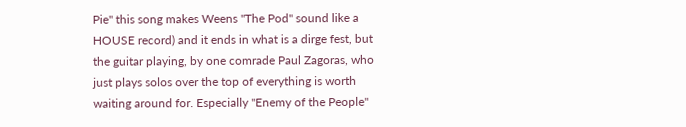Pie" this song makes Weens "The Pod" sound like a HOUSE record) and it ends in what is a dirge fest, but the guitar playing, by one comrade Paul Zagoras, who just plays solos over the top of everything is worth waiting around for. Especially "Enemy of the People"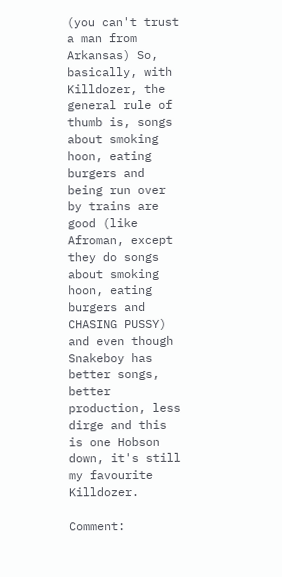(you can't trust a man from Arkansas) So, basically, with Killdozer, the general rule of thumb is, songs about smoking hoon, eating burgers and being run over by trains are good (like Afroman, except they do songs about smoking hoon, eating burgers and CHASING PUSSY) and even though Snakeboy has better songs, better production, less dirge and this is one Hobson down, it's still my favourite Killdozer.

Comment: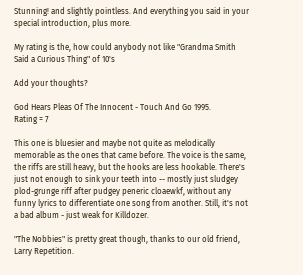Stunning! and slightly pointless. And everything you said in your special introduction, plus more.

My rating is the, how could anybody not like "Grandma Smith Said a Curious Thing" of 10's

Add your thoughts?

God Hears Pleas Of The Innocent - Touch And Go 1995.
Rating = 7

This one is bluesier and maybe not quite as melodically memorable as the ones that came before. The voice is the same, the riffs are still heavy, but the hooks are less hookable. There's just not enough to sink your teeth into -- mostly just sludgey plod-grunge riff after pudgey peneric cloaewkf, without any funny lyrics to differentiate one song from another. Still, it's not a bad album - just weak for Killdozer.

"The Nobbies" is pretty great though, thanks to our old friend, Larry Repetition.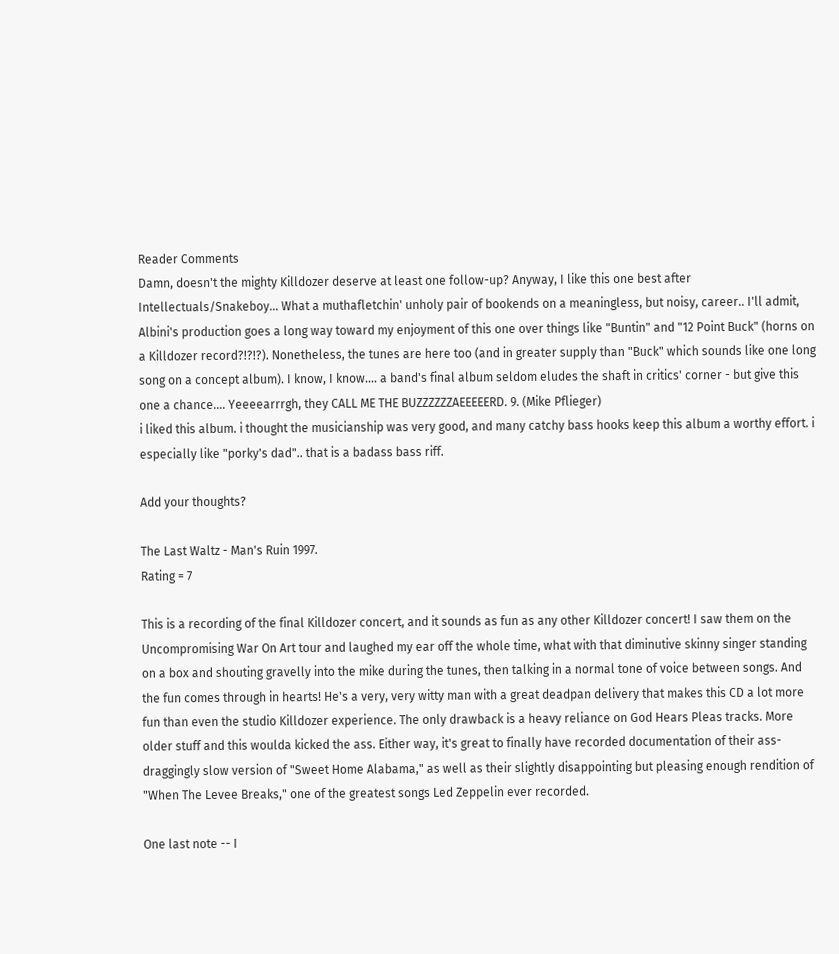Reader Comments
Damn, doesn't the mighty Killdozer deserve at least one follow-up? Anyway, I like this one best after Intellectuals/Snakeboy... What a muthafletchin' unholy pair of bookends on a meaningless, but noisy, career.. I'll admit, Albini's production goes a long way toward my enjoyment of this one over things like "Buntin" and "12 Point Buck" (horns on a Killdozer record?!?!?). Nonetheless, the tunes are here too (and in greater supply than "Buck" which sounds like one long song on a concept album). I know, I know.... a band's final album seldom eludes the shaft in critics' corner - but give this one a chance.... Yeeeearrrgh, they CALL ME THE BUZZZZZZAEEEEERD. 9. (Mike Pflieger)
i liked this album. i thought the musicianship was very good, and many catchy bass hooks keep this album a worthy effort. i especially like "porky's dad".. that is a badass bass riff.

Add your thoughts?

The Last Waltz - Man's Ruin 1997.
Rating = 7

This is a recording of the final Killdozer concert, and it sounds as fun as any other Killdozer concert! I saw them on the Uncompromising War On Art tour and laughed my ear off the whole time, what with that diminutive skinny singer standing on a box and shouting gravelly into the mike during the tunes, then talking in a normal tone of voice between songs. And the fun comes through in hearts! He's a very, very witty man with a great deadpan delivery that makes this CD a lot more fun than even the studio Killdozer experience. The only drawback is a heavy reliance on God Hears Pleas tracks. More older stuff and this woulda kicked the ass. Either way, it's great to finally have recorded documentation of their ass-draggingly slow version of "Sweet Home Alabama," as well as their slightly disappointing but pleasing enough rendition of "When The Levee Breaks," one of the greatest songs Led Zeppelin ever recorded.

One last note -- I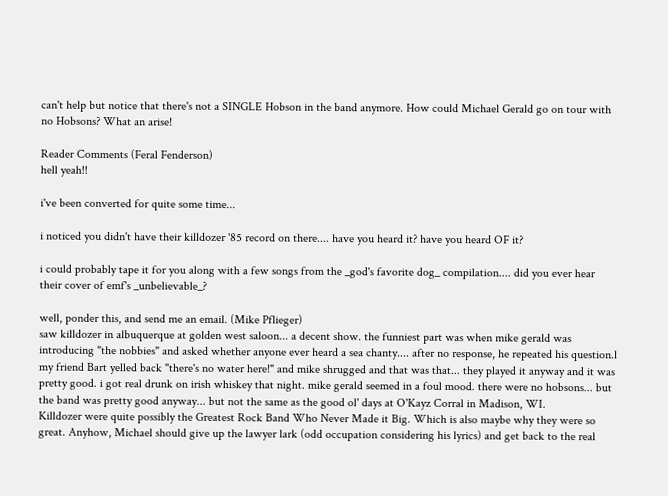can't help but notice that there's not a SINGLE Hobson in the band anymore. How could Michael Gerald go on tour with no Hobsons? What an arise!

Reader Comments (Feral Fenderson)
hell yeah!!

i've been converted for quite some time...

i noticed you didn't have their killdozer '85 record on there.... have you heard it? have you heard OF it?

i could probably tape it for you along with a few songs from the _god's favorite dog_ compilation.... did you ever hear their cover of emf's _unbelievable_?

well, ponder this, and send me an email. (Mike Pflieger)
saw killdozer in albuquerque at golden west saloon... a decent show. the funniest part was when mike gerald was introducing "the nobbies" and asked whether anyone ever heard a sea chanty.... after no response, he repeated his question.l my friend Bart yelled back "there's no water here!" and mike shrugged and that was that... they played it anyway and it was pretty good. i got real drunk on irish whiskey that night. mike gerald seemed in a foul mood. there were no hobsons... but the band was pretty good anyway... but not the same as the good ol' days at O'Kayz Corral in Madison, WI.
Killdozer were quite possibly the Greatest Rock Band Who Never Made it Big. Which is also maybe why they were so great. Anyhow, Michael should give up the lawyer lark (odd occupation considering his lyrics) and get back to the real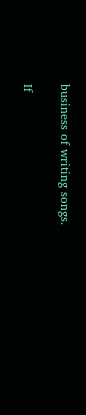business of writing songs.

If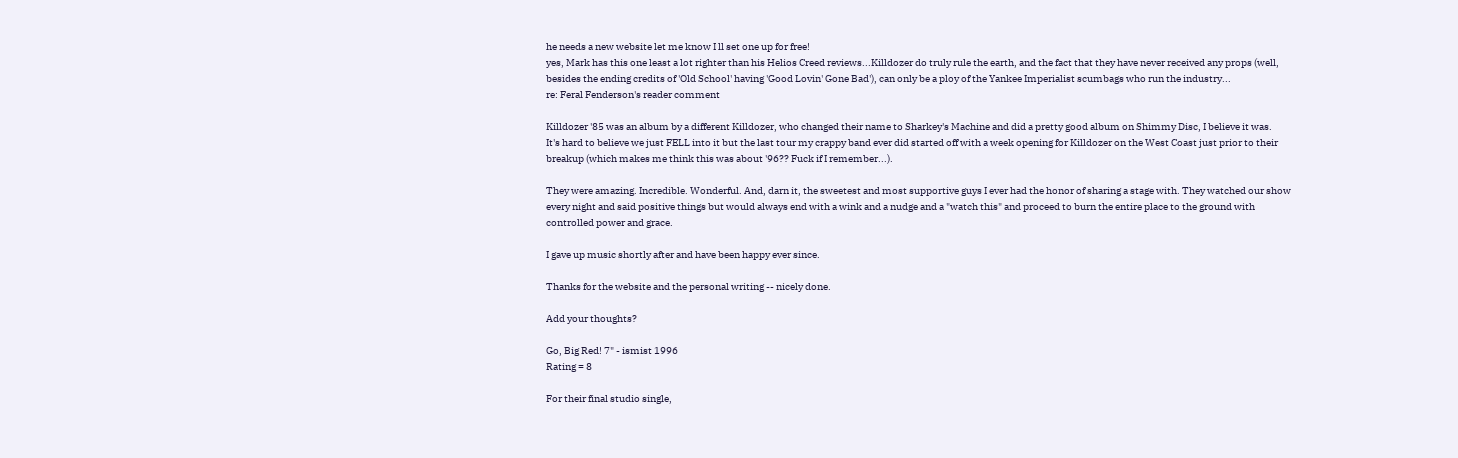he needs a new website let me know I ll set one up for free!
yes, Mark has this one least a lot righter than his Helios Creed reviews...Killdozer do truly rule the earth, and the fact that they have never received any props (well, besides the ending credits of 'Old School' having 'Good Lovin' Gone Bad'), can only be a ploy of the Yankee Imperialist scumbags who run the industry...
re: Feral Fenderson's reader comment

Killdozer '85 was an album by a different Killdozer, who changed their name to Sharkey's Machine and did a pretty good album on Shimmy Disc, I believe it was.
It's hard to believe we just FELL into it but the last tour my crappy band ever did started off with a week opening for Killdozer on the West Coast just prior to their breakup (which makes me think this was about '96?? Fuck if I remember...).

They were amazing. Incredible. Wonderful. And, darn it, the sweetest and most supportive guys I ever had the honor of sharing a stage with. They watched our show every night and said positive things but would always end with a wink and a nudge and a "watch this" and proceed to burn the entire place to the ground with controlled power and grace.

I gave up music shortly after and have been happy ever since.

Thanks for the website and the personal writing -- nicely done.

Add your thoughts?

Go, Big Red! 7" - ismist 1996
Rating = 8

For their final studio single,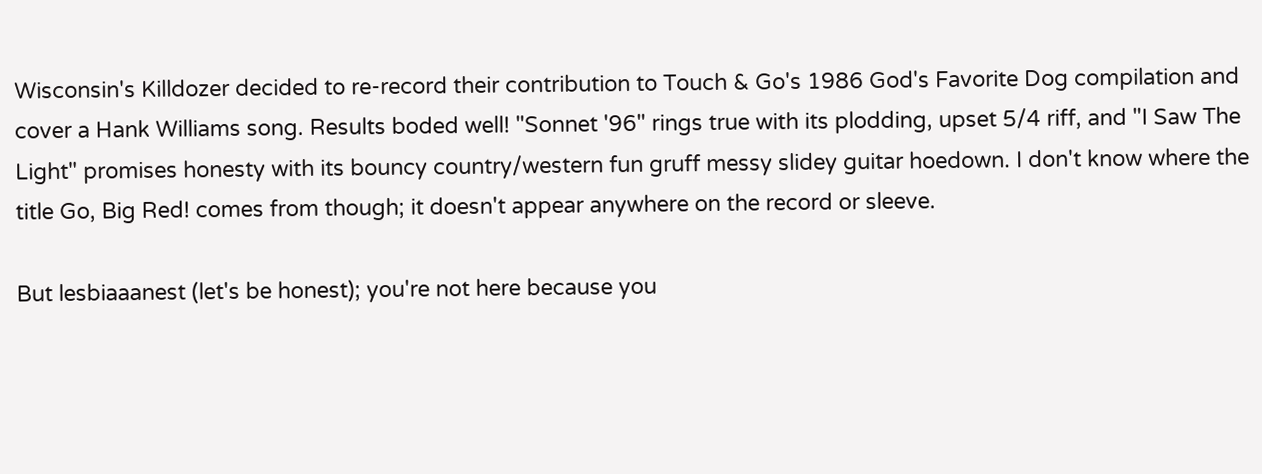Wisconsin's Killdozer decided to re-record their contribution to Touch & Go's 1986 God's Favorite Dog compilation and cover a Hank Williams song. Results boded well! "Sonnet '96" rings true with its plodding, upset 5/4 riff, and "I Saw The Light" promises honesty with its bouncy country/western fun gruff messy slidey guitar hoedown. I don't know where the title Go, Big Red! comes from though; it doesn't appear anywhere on the record or sleeve.

But lesbiaaanest (let's be honest); you're not here because you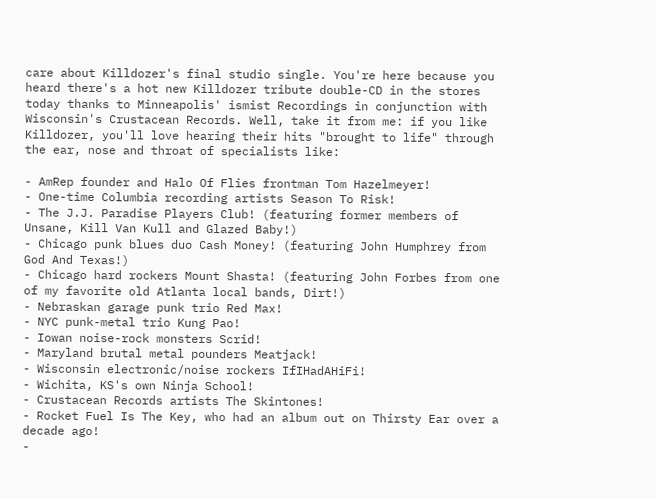care about Killdozer's final studio single. You're here because you heard there's a hot new Killdozer tribute double-CD in the stores today thanks to Minneapolis' ismist Recordings in conjunction with Wisconsin's Crustacean Records. Well, take it from me: if you like Killdozer, you'll love hearing their hits "brought to life" through the ear, nose and throat of specialists like:

- AmRep founder and Halo Of Flies frontman Tom Hazelmeyer!
- One-time Columbia recording artists Season To Risk!
- The J.J. Paradise Players Club! (featuring former members of Unsane, Kill Van Kull and Glazed Baby!)
- Chicago punk blues duo Cash Money! (featuring John Humphrey from God And Texas!)
- Chicago hard rockers Mount Shasta! (featuring John Forbes from one of my favorite old Atlanta local bands, Dirt!)
- Nebraskan garage punk trio Red Max!
- NYC punk-metal trio Kung Pao!
- Iowan noise-rock monsters Scrid!
- Maryland brutal metal pounders Meatjack!
- Wisconsin electronic/noise rockers IfIHadAHiFi!
- Wichita, KS's own Ninja School!
- Crustacean Records artists The Skintones!
- Rocket Fuel Is The Key, who had an album out on Thirsty Ear over a decade ago!
-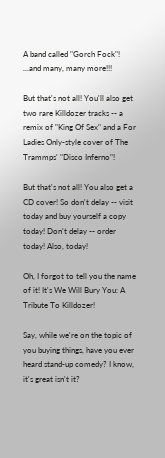A band called "Gorch Fock"!
...and many, many more!!!

But that's not all! You'll also get two rare Killdozer tracks -- a remix of "King Of Sex" and a For Ladies Only-style cover of The Trammps' "Disco Inferno"!

But that's not all! You also get a CD cover! So don't delay -- visit today and buy yourself a copy today! Don't delay -- order today! Also, today!

Oh, I forgot to tell you the name of it! It's We Will Bury You: A Tribute To Killdozer!

Say, while we're on the topic of you buying things, have you ever heard stand-up comedy? I know, it's great isn't it?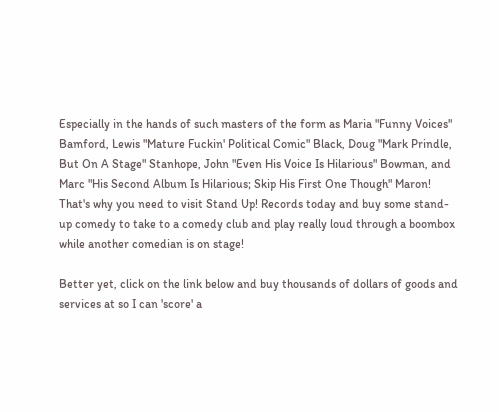Especially in the hands of such masters of the form as Maria "Funny Voices" Bamford, Lewis "Mature Fuckin' Political Comic" Black, Doug "Mark Prindle, But On A Stage" Stanhope, John "Even His Voice Is Hilarious" Bowman, and Marc "His Second Album Is Hilarious; Skip His First One Though" Maron! That's why you need to visit Stand Up! Records today and buy some stand-up comedy to take to a comedy club and play really loud through a boombox while another comedian is on stage!

Better yet, click on the link below and buy thousands of dollars of goods and services at so I can 'score' a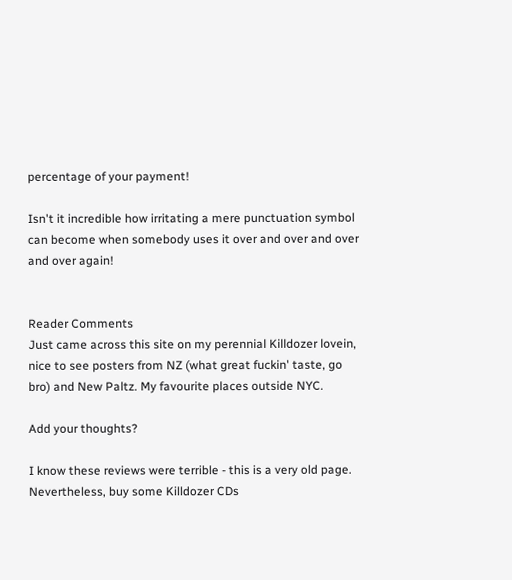percentage of your payment!

Isn't it incredible how irritating a mere punctuation symbol can become when somebody uses it over and over and over and over again!


Reader Comments
Just came across this site on my perennial Killdozer lovein, nice to see posters from NZ (what great fuckin' taste, go bro) and New Paltz. My favourite places outside NYC.

Add your thoughts?

I know these reviews were terrible - this is a very old page. Nevertheless, buy some Killdozer CDs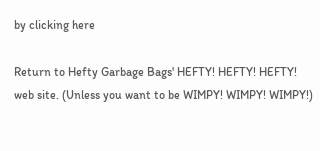by clicking here

Return to Hefty Garbage Bags' HEFTY! HEFTY! HEFTY! web site. (Unless you want to be WIMPY! WIMPY! WIMPY!)